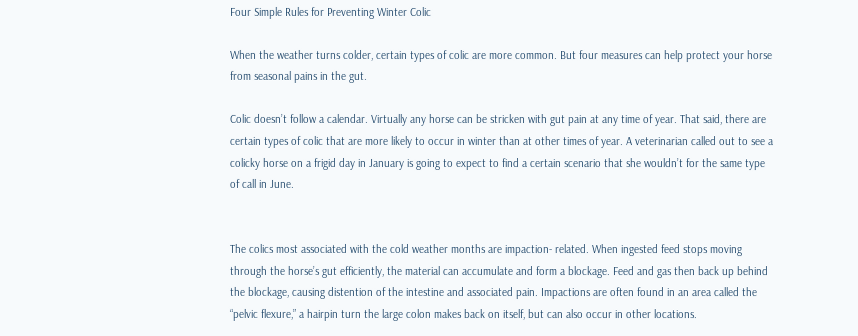Four Simple Rules for Preventing Winter Colic

When the weather turns colder, certain types of colic are more common. But four measures can help protect your horse from seasonal pains in the gut.

Colic doesn’t follow a calendar. Virtually any horse can be stricken with gut pain at any time of year. That said, there are certain types of colic that are more likely to occur in winter than at other times of year. A veterinarian called out to see a colicky horse on a frigid day in January is going to expect to find a certain scenario that she wouldn’t for the same type of call in June.


The colics most associated with the cold weather months are impaction- related. When ingested feed stops moving through the horse’s gut efficiently, the material can accumulate and form a blockage. Feed and gas then back up behind the blockage, causing distention of the intestine and associated pain. Impactions are often found in an area called the “pelvic flexure,” a hairpin turn the large colon makes back on itself, but can also occur in other locations.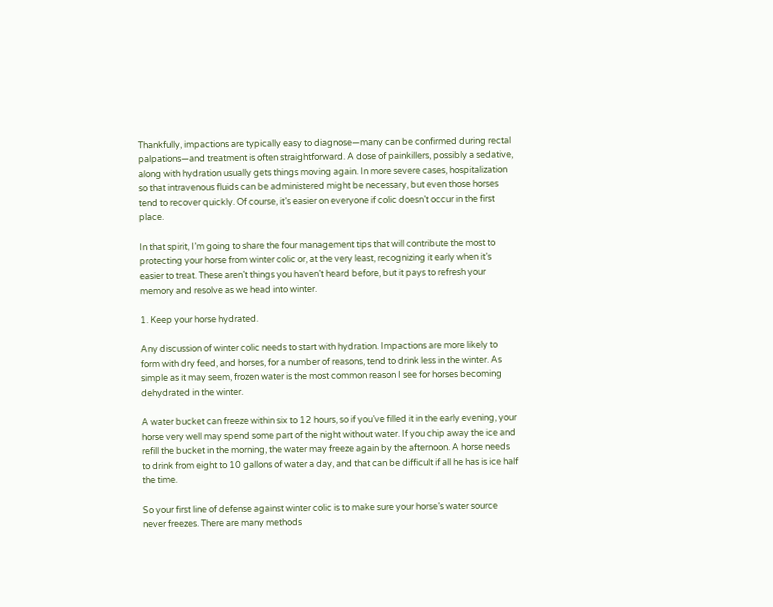Thankfully, impactions are typically easy to diagnose—many can be confirmed during rectal palpations—and treatment is often straightforward. A dose of painkillers, possibly a sedative, along with hydration usually gets things moving again. In more severe cases, hospitalization so that intravenous fluids can be administered might be necessary, but even those horses tend to recover quickly. Of course, it’s easier on everyone if colic doesn’t occur in the first place.

In that spirit, I’m going to share the four management tips that will contribute the most to protecting your horse from winter colic or, at the very least, recognizing it early when it’s easier to treat. These aren’t things you haven’t heard before, but it pays to refresh your memory and resolve as we head into winter.

1. Keep your horse hydrated.

Any discussion of winter colic needs to start with hydration. Impactions are more likely to form with dry feed, and horses, for a number of reasons, tend to drink less in the winter. As simple as it may seem, frozen water is the most common reason I see for horses becoming dehydrated in the winter.

A water bucket can freeze within six to 12 hours, so if you’ve filled it in the early evening, your horse very well may spend some part of the night without water. If you chip away the ice and refill the bucket in the morning, the water may freeze again by the afternoon. A horse needs to drink from eight to 10 gallons of water a day, and that can be difficult if all he has is ice half the time.

So your first line of defense against winter colic is to make sure your horse’s water source never freezes. There are many methods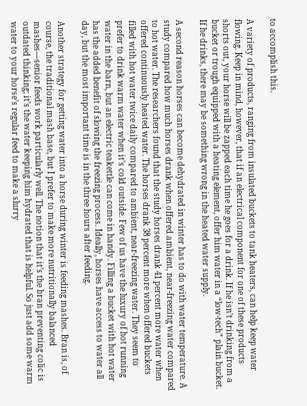to accomplish this.

A variety of products, ranging from insulated buckets to tank heaters, can help keep water flowing. Keep in mind, however, that if an electrical component for one of these products shorts out, your horse will be zapped each time he goes for a drink. If he isn’t drinking from a bucket or trough equipped with a heating element, offer him water in a “low-tech” plain bucket. If he drinks, there may be something wrong in the heated water supply.

A second reason horses can become dehydrated in winter has to do with water temperature. A study compared how much horses drank when offered ambient, near-freezing water compared to hot water. The researchers found that the study horses drank 41 percent more water when offered continuously heated water. The horses drank 38 percent more when offered buckets filled with hot water twice daily compared to ambient, near-freezing water. They seem to prefer to drink warm water when it’s cold outside. Few of us have the luxury of hot running water in the barn, but an electric teakettle can come in handy. Filling a bucket with hot water has the added benefit of slowing the freezing process. Ideally, horses have access to water all day, but the most important time is in the three hours after feeding.

Another strategy for getting water into a horse during winter is feeding mashes. Bran is, of course, the traditional mash base, but I prefer to make more nutritionally balanced mashes—senior feeds work particularly well. The notion that it’s the bran preventing colic is outdated thinking; it’s the water keeping him hydrated that is helpful. So just add some warm water to your horse’s regular feed to make a slurry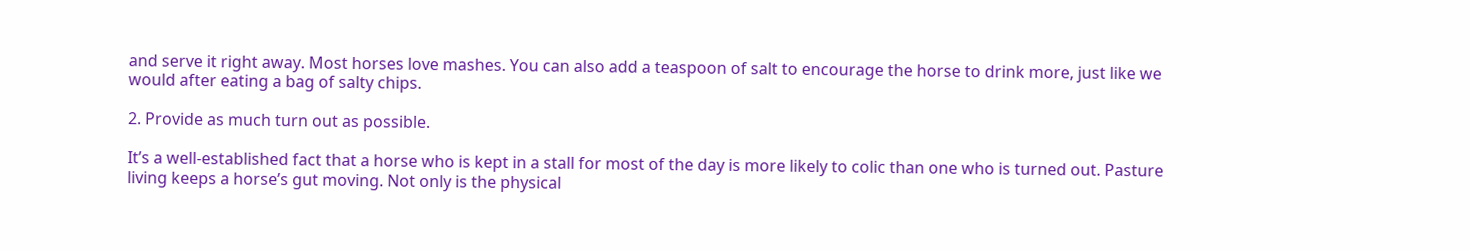and serve it right away. Most horses love mashes. You can also add a teaspoon of salt to encourage the horse to drink more, just like we would after eating a bag of salty chips.

2. Provide as much turn out as possible.

It’s a well-established fact that a horse who is kept in a stall for most of the day is more likely to colic than one who is turned out. Pasture living keeps a horse’s gut moving. Not only is the physical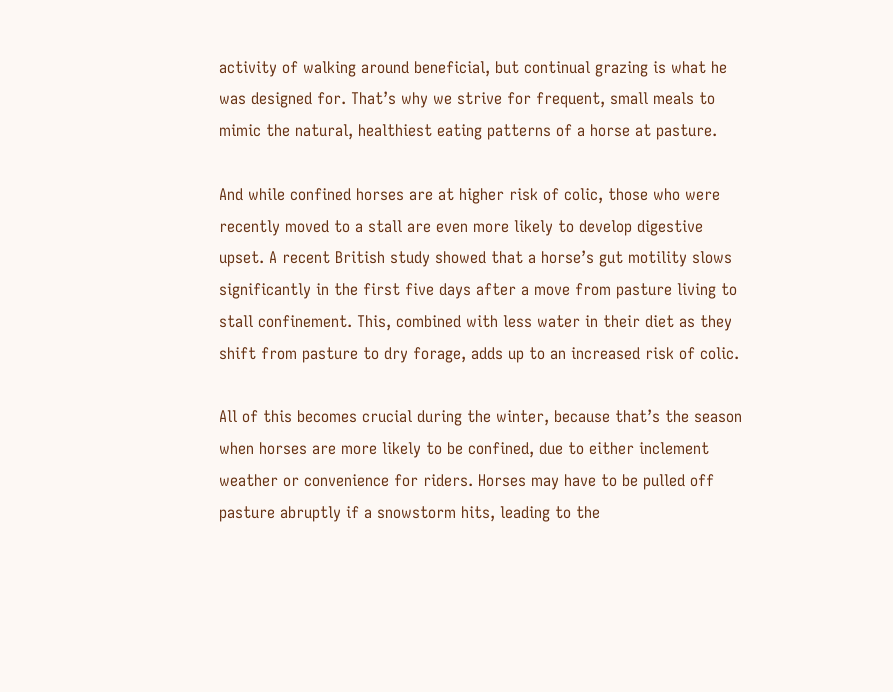activity of walking around beneficial, but continual grazing is what he was designed for. That’s why we strive for frequent, small meals to mimic the natural, healthiest eating patterns of a horse at pasture.

And while confined horses are at higher risk of colic, those who were recently moved to a stall are even more likely to develop digestive upset. A recent British study showed that a horse’s gut motility slows significantly in the first five days after a move from pasture living to stall confinement. This, combined with less water in their diet as they shift from pasture to dry forage, adds up to an increased risk of colic.

All of this becomes crucial during the winter, because that’s the season when horses are more likely to be confined, due to either inclement weather or convenience for riders. Horses may have to be pulled off pasture abruptly if a snowstorm hits, leading to the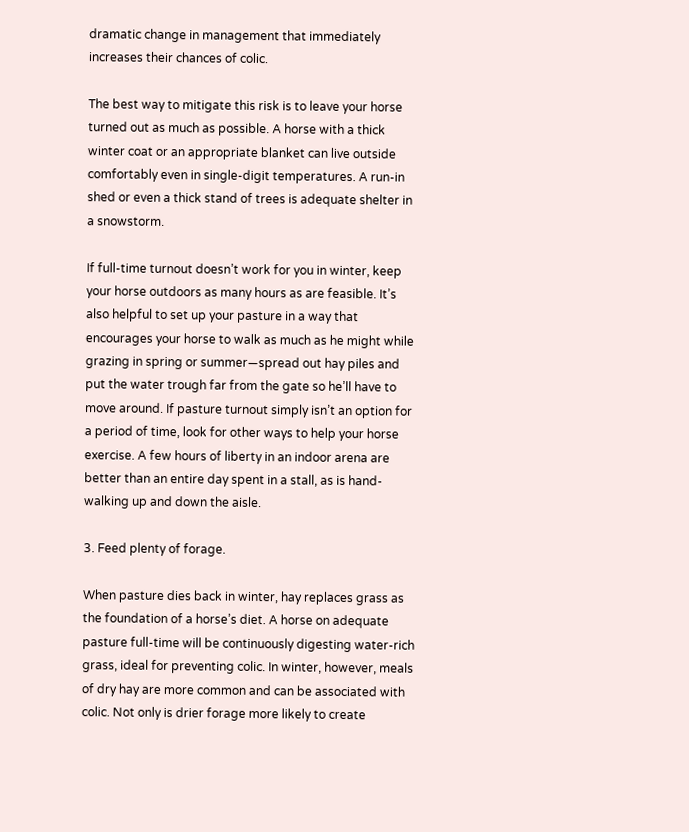dramatic change in management that immediately increases their chances of colic.

The best way to mitigate this risk is to leave your horse turned out as much as possible. A horse with a thick winter coat or an appropriate blanket can live outside comfortably even in single-digit temperatures. A run-in shed or even a thick stand of trees is adequate shelter in a snowstorm.

If full-time turnout doesn’t work for you in winter, keep your horse outdoors as many hours as are feasible. It’s also helpful to set up your pasture in a way that encourages your horse to walk as much as he might while grazing in spring or summer—spread out hay piles and put the water trough far from the gate so he’ll have to move around. If pasture turnout simply isn’t an option for a period of time, look for other ways to help your horse exercise. A few hours of liberty in an indoor arena are better than an entire day spent in a stall, as is hand-walking up and down the aisle.

3. Feed plenty of forage.

When pasture dies back in winter, hay replaces grass as the foundation of a horse’s diet. A horse on adequate pasture full-time will be continuously digesting water-rich grass, ideal for preventing colic. In winter, however, meals of dry hay are more common and can be associated with colic. Not only is drier forage more likely to create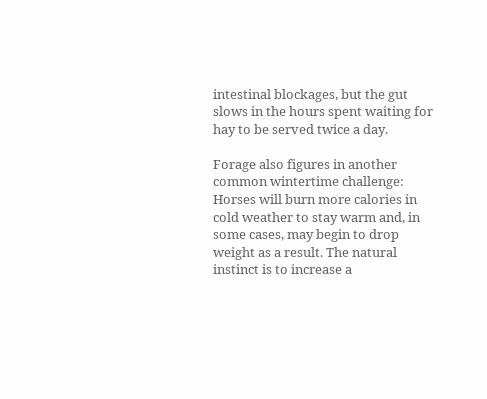intestinal blockages, but the gut slows in the hours spent waiting for hay to be served twice a day.

Forage also figures in another common wintertime challenge: Horses will burn more calories in cold weather to stay warm and, in some cases, may begin to drop weight as a result. The natural instinct is to increase a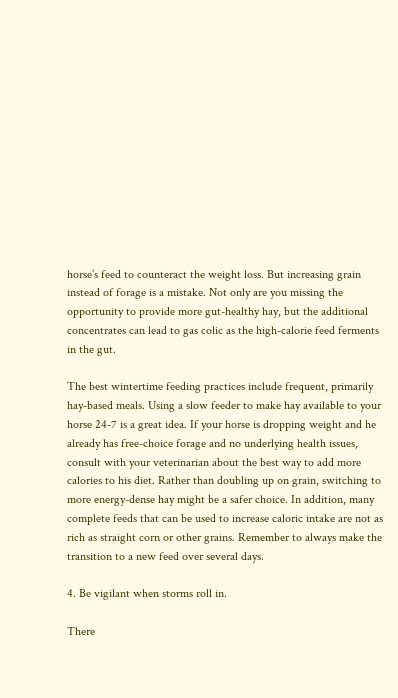horse’s feed to counteract the weight loss. But increasing grain instead of forage is a mistake. Not only are you missing the opportunity to provide more gut-healthy hay, but the additional concentrates can lead to gas colic as the high-calorie feed ferments in the gut.

The best wintertime feeding practices include frequent, primarily hay-based meals. Using a slow feeder to make hay available to your horse 24-7 is a great idea. If your horse is dropping weight and he already has free-choice forage and no underlying health issues, consult with your veterinarian about the best way to add more calories to his diet. Rather than doubling up on grain, switching to more energy-dense hay might be a safer choice. In addition, many complete feeds that can be used to increase caloric intake are not as rich as straight corn or other grains. Remember to always make the transition to a new feed over several days.

4. Be vigilant when storms roll in.

There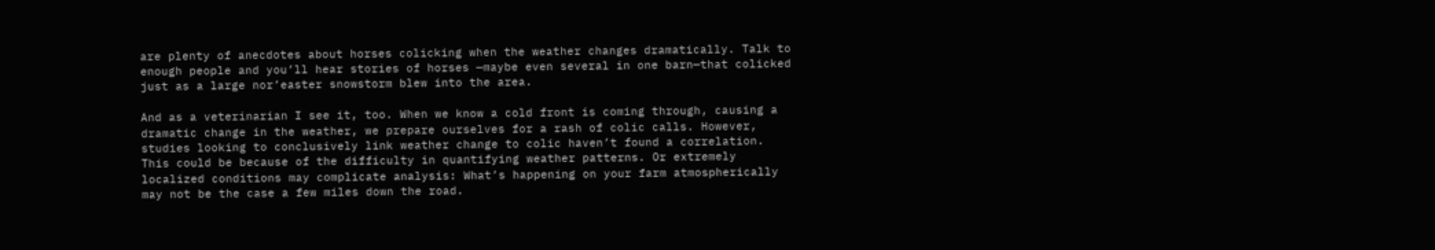are plenty of anecdotes about horses colicking when the weather changes dramatically. Talk to enough people and you’ll hear stories of horses —maybe even several in one barn—that colicked just as a large nor’easter snowstorm blew into the area.

And as a veterinarian I see it, too. When we know a cold front is coming through, causing a dramatic change in the weather, we prepare ourselves for a rash of colic calls. However, studies looking to conclusively link weather change to colic haven’t found a correlation. This could be because of the difficulty in quantifying weather patterns. Or extremely localized conditions may complicate analysis: What’s happening on your farm atmospherically may not be the case a few miles down the road.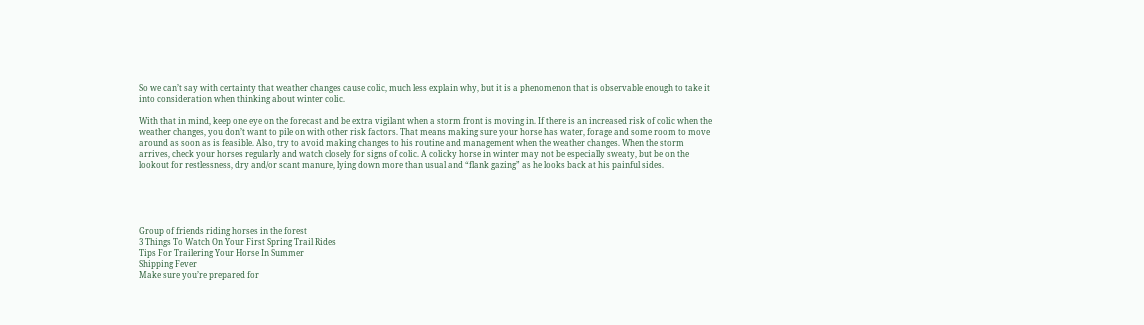So we can’t say with certainty that weather changes cause colic, much less explain why, but it is a phenomenon that is observable enough to take it into consideration when thinking about winter colic.

With that in mind, keep one eye on the forecast and be extra vigilant when a storm front is moving in. If there is an increased risk of colic when the weather changes, you don’t want to pile on with other risk factors. That means making sure your horse has water, forage and some room to move around as soon as is feasible. Also, try to avoid making changes to his routine and management when the weather changes. When the storm arrives, check your horses regularly and watch closely for signs of colic. A colicky horse in winter may not be especially sweaty, but be on the lookout for restlessness, dry and/or scant manure, lying down more than usual and “flank gazing” as he looks back at his painful sides.





Group of friends riding horses in the forest
3 Things To Watch On Your First Spring Trail Rides
Tips For Trailering Your Horse In Summer
Shipping Fever
Make sure you’re prepared for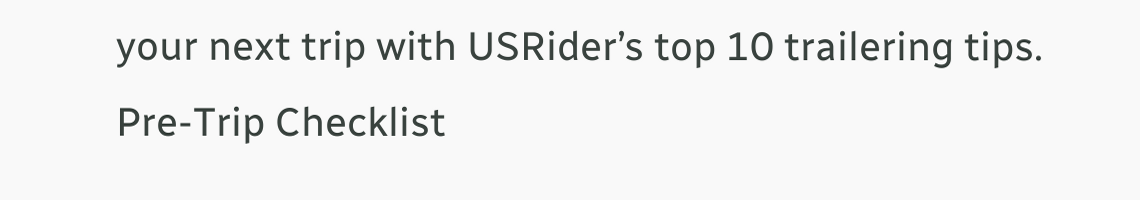your next trip with USRider’s top 10 trailering tips.
Pre-Trip Checklist